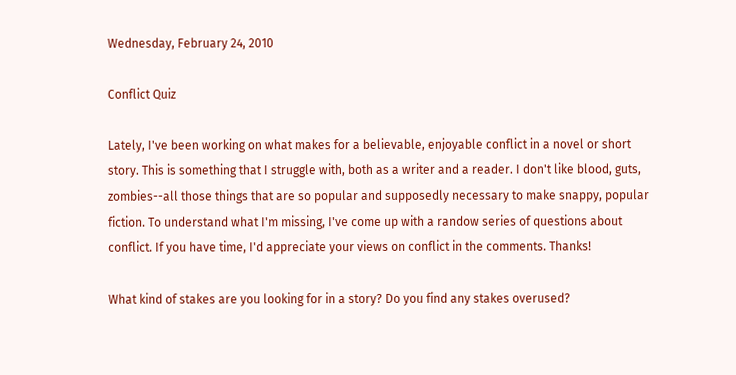Wednesday, February 24, 2010

Conflict Quiz

Lately, I've been working on what makes for a believable, enjoyable conflict in a novel or short story. This is something that I struggle with, both as a writer and a reader. I don't like blood, guts, zombies--all those things that are so popular and supposedly necessary to make snappy, popular fiction. To understand what I'm missing, I've come up with a randow series of questions about conflict. If you have time, I'd appreciate your views on conflict in the comments. Thanks!

What kind of stakes are you looking for in a story? Do you find any stakes overused?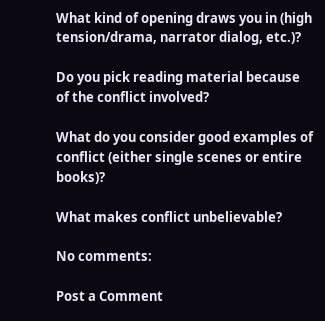What kind of opening draws you in (high tension/drama, narrator dialog, etc.)?

Do you pick reading material because of the conflict involved?

What do you consider good examples of conflict (either single scenes or entire books)?

What makes conflict unbelievable?

No comments:

Post a Comment